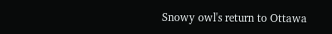Snowy owl's return to Ottawa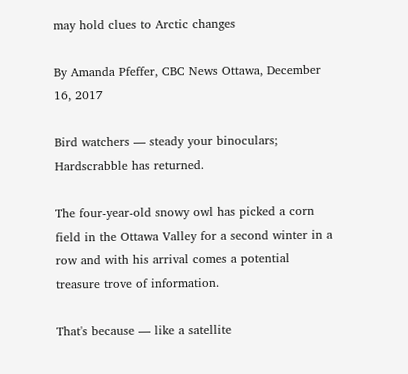may hold clues to Arctic changes

By Amanda Pfeffer, CBC News Ottawa, December 16, 2017

Bird watchers — steady your binoculars; Hardscrabble has returned.

The four-year-old snowy owl has picked a corn field in the Ottawa Valley for a second winter in a row and with his arrival comes a potential treasure trove of information.

That's because — like a satellite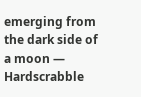emerging from the dark side of a moon — Hardscrabble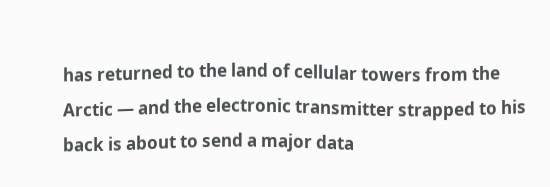has returned to the land of cellular towers from the Arctic — and the electronic transmitter strapped to his back is about to send a major data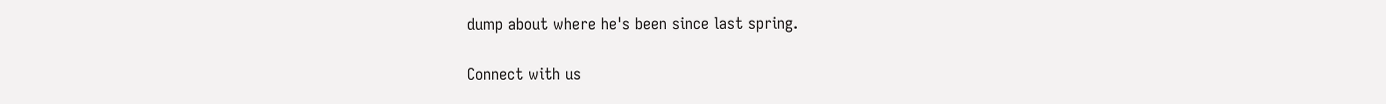dump about where he's been since last spring.

Connect with us